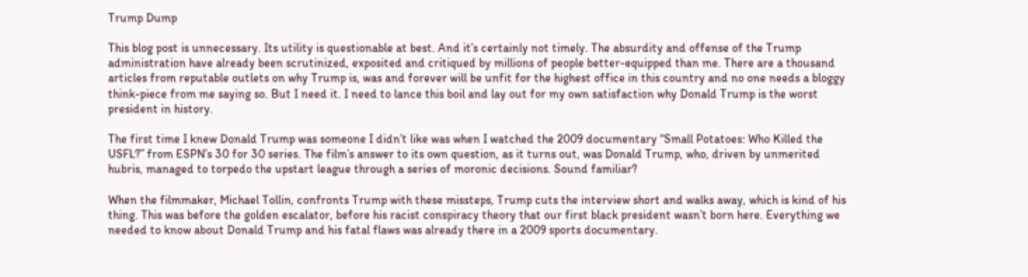Trump Dump

This blog post is unnecessary. Its utility is questionable at best. And it’s certainly not timely. The absurdity and offense of the Trump administration have already been scrutinized, exposited and critiqued by millions of people better-equipped than me. There are a thousand articles from reputable outlets on why Trump is, was and forever will be unfit for the highest office in this country and no one needs a bloggy think-piece from me saying so. But I need it. I need to lance this boil and lay out for my own satisfaction why Donald Trump is the worst president in history.

The first time I knew Donald Trump was someone I didn’t like was when I watched the 2009 documentary “Small Potatoes: Who Killed the USFL?” from ESPN’s 30 for 30 series. The film’s answer to its own question, as it turns out, was Donald Trump, who, driven by unmerited hubris, managed to torpedo the upstart league through a series of moronic decisions. Sound familiar?

When the filmmaker, Michael Tollin, confronts Trump with these missteps, Trump cuts the interview short and walks away, which is kind of his thing. This was before the golden escalator, before his racist conspiracy theory that our first black president wasn’t born here. Everything we needed to know about Donald Trump and his fatal flaws was already there in a 2009 sports documentary.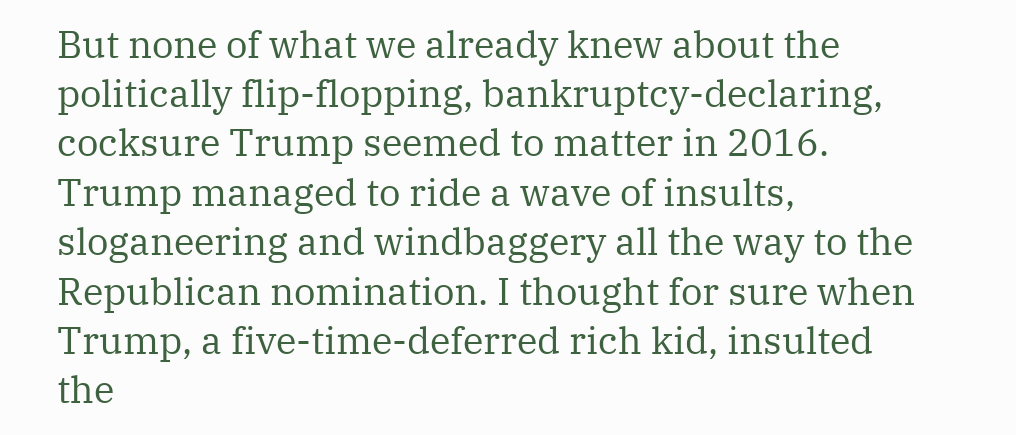But none of what we already knew about the politically flip-flopping, bankruptcy-declaring, cocksure Trump seemed to matter in 2016. Trump managed to ride a wave of insults, sloganeering and windbaggery all the way to the Republican nomination. I thought for sure when Trump, a five-time-deferred rich kid, insulted the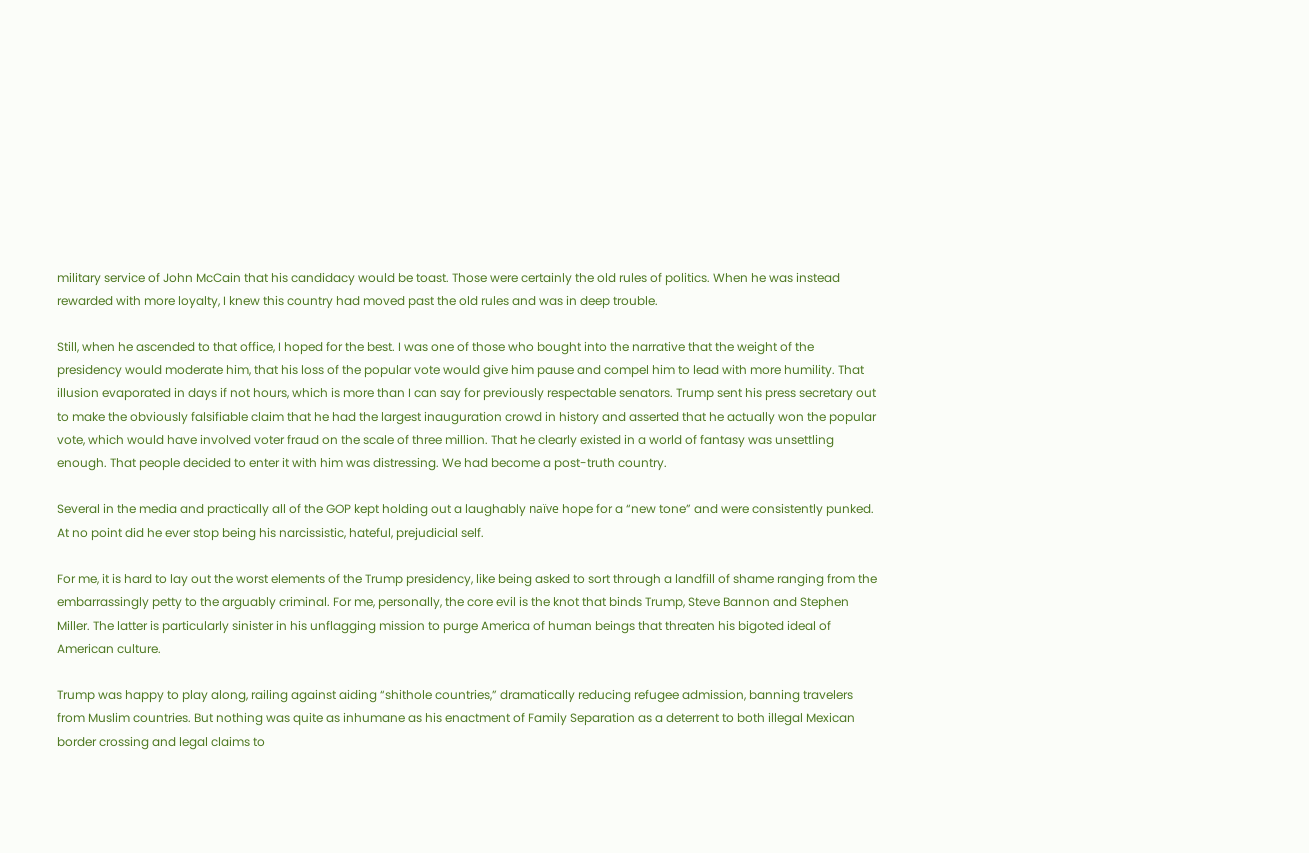military service of John McCain that his candidacy would be toast. Those were certainly the old rules of politics. When he was instead rewarded with more loyalty, I knew this country had moved past the old rules and was in deep trouble.

Still, when he ascended to that office, I hoped for the best. I was one of those who bought into the narrative that the weight of the presidency would moderate him, that his loss of the popular vote would give him pause and compel him to lead with more humility. That illusion evaporated in days if not hours, which is more than I can say for previously respectable senators. Trump sent his press secretary out to make the obviously falsifiable claim that he had the largest inauguration crowd in history and asserted that he actually won the popular vote, which would have involved voter fraud on the scale of three million. That he clearly existed in a world of fantasy was unsettling enough. That people decided to enter it with him was distressing. We had become a post-truth country.

Several in the media and practically all of the GOP kept holding out a laughably naïve hope for a “new tone” and were consistently punked. At no point did he ever stop being his narcissistic, hateful, prejudicial self.

For me, it is hard to lay out the worst elements of the Trump presidency, like being asked to sort through a landfill of shame ranging from the embarrassingly petty to the arguably criminal. For me, personally, the core evil is the knot that binds Trump, Steve Bannon and Stephen Miller. The latter is particularly sinister in his unflagging mission to purge America of human beings that threaten his bigoted ideal of American culture.

Trump was happy to play along, railing against aiding “shithole countries,” dramatically reducing refugee admission, banning travelers from Muslim countries. But nothing was quite as inhumane as his enactment of Family Separation as a deterrent to both illegal Mexican border crossing and legal claims to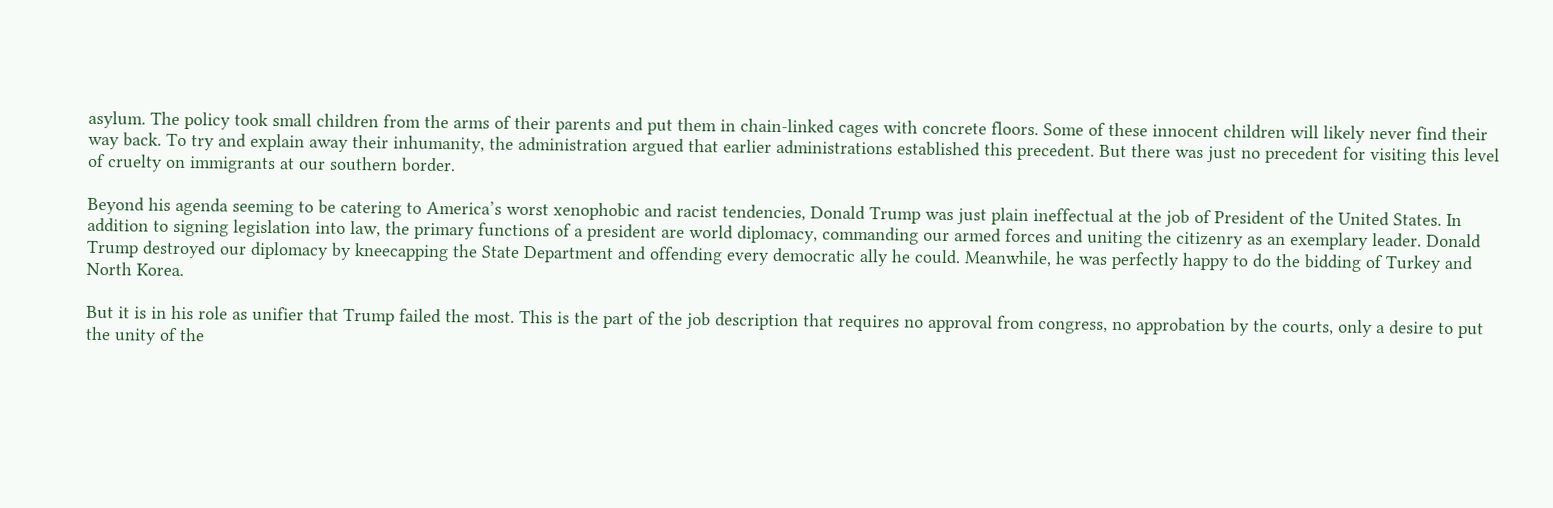asylum. The policy took small children from the arms of their parents and put them in chain-linked cages with concrete floors. Some of these innocent children will likely never find their way back. To try and explain away their inhumanity, the administration argued that earlier administrations established this precedent. But there was just no precedent for visiting this level of cruelty on immigrants at our southern border.

Beyond his agenda seeming to be catering to America’s worst xenophobic and racist tendencies, Donald Trump was just plain ineffectual at the job of President of the United States. In addition to signing legislation into law, the primary functions of a president are world diplomacy, commanding our armed forces and uniting the citizenry as an exemplary leader. Donald Trump destroyed our diplomacy by kneecapping the State Department and offending every democratic ally he could. Meanwhile, he was perfectly happy to do the bidding of Turkey and North Korea.

But it is in his role as unifier that Trump failed the most. This is the part of the job description that requires no approval from congress, no approbation by the courts, only a desire to put the unity of the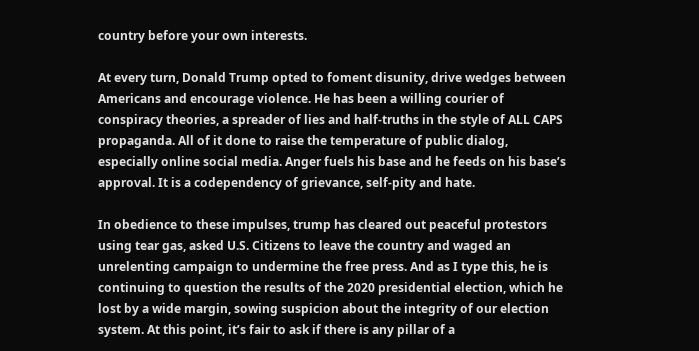country before your own interests.

At every turn, Donald Trump opted to foment disunity, drive wedges between Americans and encourage violence. He has been a willing courier of conspiracy theories, a spreader of lies and half-truths in the style of ALL CAPS propaganda. All of it done to raise the temperature of public dialog, especially online social media. Anger fuels his base and he feeds on his base’s approval. It is a codependency of grievance, self-pity and hate.

In obedience to these impulses, trump has cleared out peaceful protestors using tear gas, asked U.S. Citizens to leave the country and waged an unrelenting campaign to undermine the free press. And as I type this, he is continuing to question the results of the 2020 presidential election, which he lost by a wide margin, sowing suspicion about the integrity of our election system. At this point, it’s fair to ask if there is any pillar of a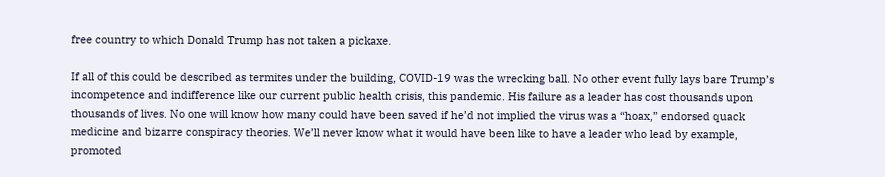free country to which Donald Trump has not taken a pickaxe.

If all of this could be described as termites under the building, COVID-19 was the wrecking ball. No other event fully lays bare Trump’s incompetence and indifference like our current public health crisis, this pandemic. His failure as a leader has cost thousands upon thousands of lives. No one will know how many could have been saved if he’d not implied the virus was a “hoax,” endorsed quack medicine and bizarre conspiracy theories. We’ll never know what it would have been like to have a leader who lead by example, promoted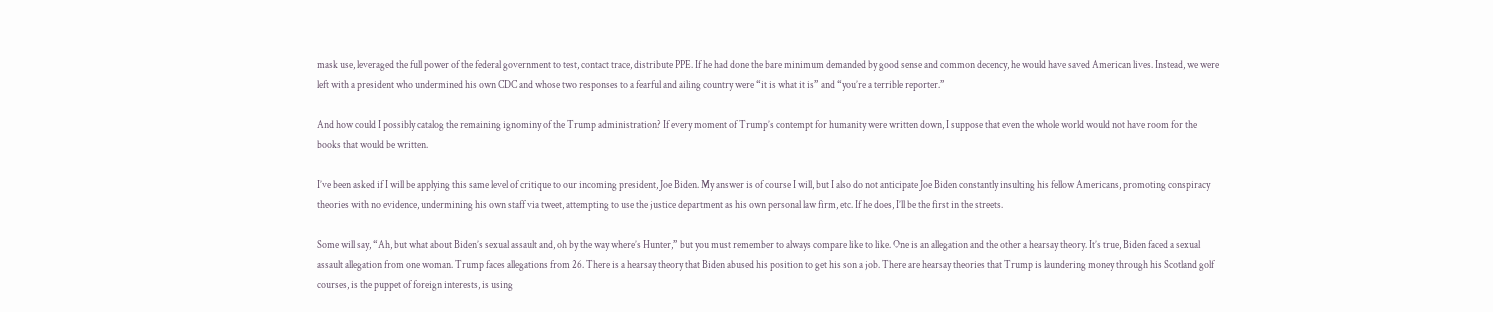mask use, leveraged the full power of the federal government to test, contact trace, distribute PPE. If he had done the bare minimum demanded by good sense and common decency, he would have saved American lives. Instead, we were left with a president who undermined his own CDC and whose two responses to a fearful and ailing country were “it is what it is” and “you’re a terrible reporter.”

And how could I possibly catalog the remaining ignominy of the Trump administration? If every moment of Trump’s contempt for humanity were written down, I suppose that even the whole world would not have room for the books that would be written.

I’ve been asked if I will be applying this same level of critique to our incoming president, Joe Biden. My answer is of course I will, but I also do not anticipate Joe Biden constantly insulting his fellow Americans, promoting conspiracy theories with no evidence, undermining his own staff via tweet, attempting to use the justice department as his own personal law firm, etc. If he does, I’ll be the first in the streets.

Some will say, “Ah, but what about Biden’s sexual assault and, oh by the way where’s Hunter,” but you must remember to always compare like to like. One is an allegation and the other a hearsay theory. It’s true, Biden faced a sexual assault allegation from one woman. Trump faces allegations from 26. There is a hearsay theory that Biden abused his position to get his son a job. There are hearsay theories that Trump is laundering money through his Scotland golf courses, is the puppet of foreign interests, is using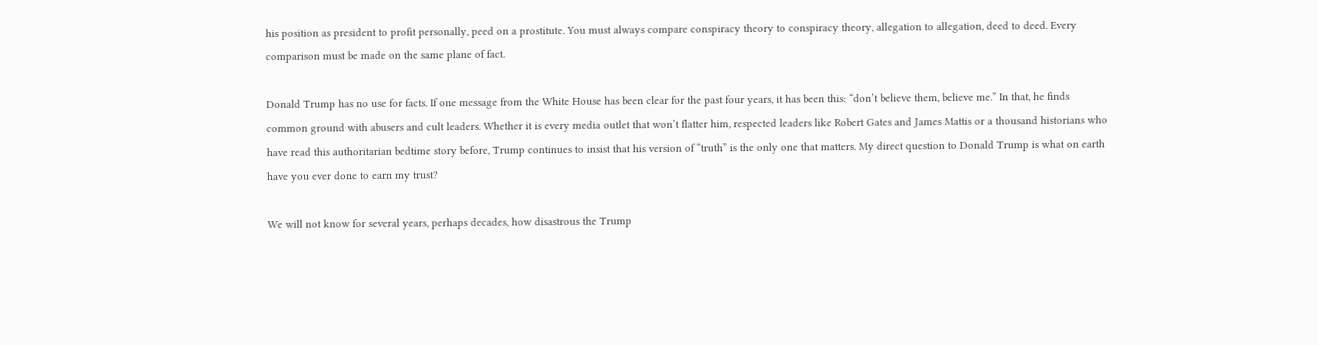his position as president to profit personally, peed on a prostitute. You must always compare conspiracy theory to conspiracy theory, allegation to allegation, deed to deed. Every comparison must be made on the same plane of fact.

Donald Trump has no use for facts. If one message from the White House has been clear for the past four years, it has been this: “don’t believe them, believe me.” In that, he finds common ground with abusers and cult leaders. Whether it is every media outlet that won’t flatter him, respected leaders like Robert Gates and James Mattis or a thousand historians who have read this authoritarian bedtime story before, Trump continues to insist that his version of “truth” is the only one that matters. My direct question to Donald Trump is what on earth have you ever done to earn my trust?

We will not know for several years, perhaps decades, how disastrous the Trump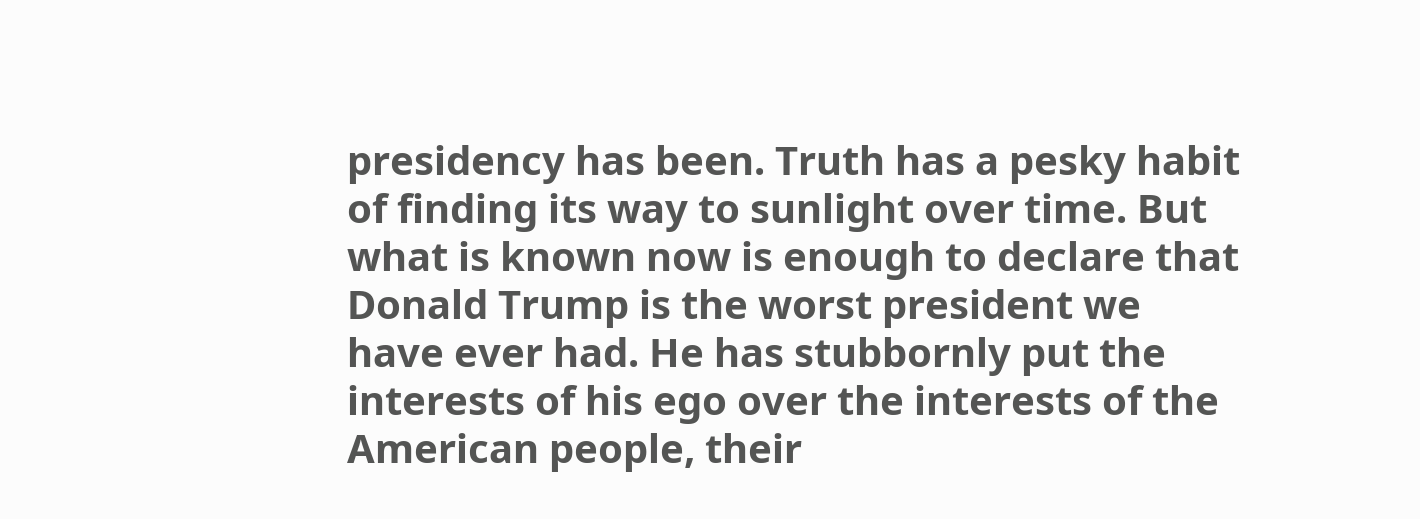presidency has been. Truth has a pesky habit of finding its way to sunlight over time. But what is known now is enough to declare that Donald Trump is the worst president we have ever had. He has stubbornly put the interests of his ego over the interests of the American people, their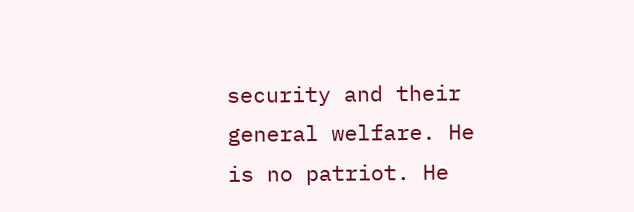security and their general welfare. He is no patriot. He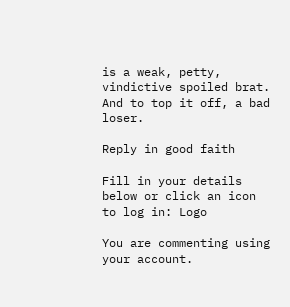is a weak, petty, vindictive spoiled brat. And to top it off, a bad loser.

Reply in good faith

Fill in your details below or click an icon to log in: Logo

You are commenting using your account.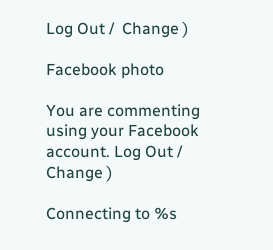Log Out /  Change )

Facebook photo

You are commenting using your Facebook account. Log Out /  Change )

Connecting to %s